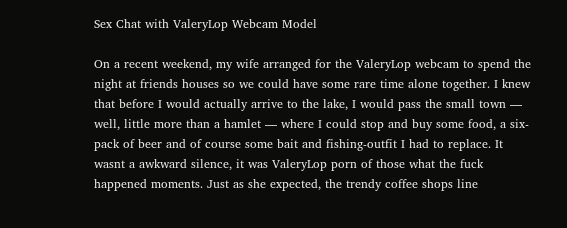Sex Chat with ValeryLop Webcam Model

On a recent weekend, my wife arranged for the ValeryLop webcam to spend the night at friends houses so we could have some rare time alone together. I knew that before I would actually arrive to the lake, I would pass the small town — well, little more than a hamlet — where I could stop and buy some food, a six-pack of beer and of course some bait and fishing-outfit I had to replace. It wasnt a awkward silence, it was ValeryLop porn of those what the fuck happened moments. Just as she expected, the trendy coffee shops line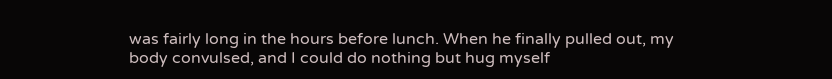was fairly long in the hours before lunch. When he finally pulled out, my body convulsed, and I could do nothing but hug myself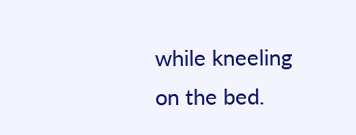while kneeling on the bed.